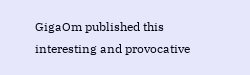GigaOm published this interesting and provocative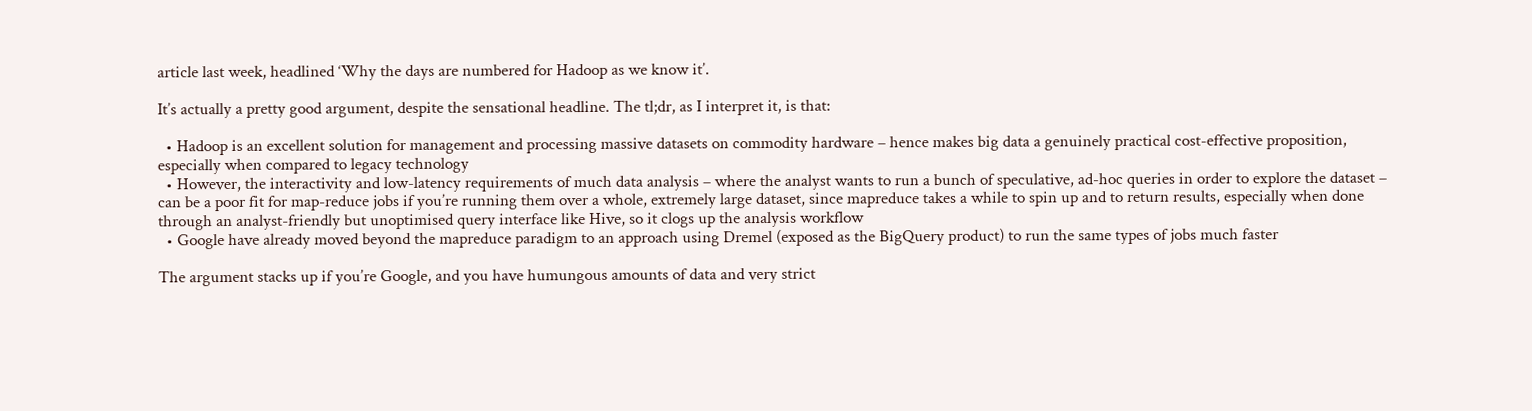article last week, headlined ‘Why the days are numbered for Hadoop as we know it’.

It’s actually a pretty good argument, despite the sensational headline. The tl;dr, as I interpret it, is that:

  • Hadoop is an excellent solution for management and processing massive datasets on commodity hardware – hence makes big data a genuinely practical cost-effective proposition, especially when compared to legacy technology
  • However, the interactivity and low-latency requirements of much data analysis – where the analyst wants to run a bunch of speculative, ad-hoc queries in order to explore the dataset – can be a poor fit for map-reduce jobs if you’re running them over a whole, extremely large dataset, since mapreduce takes a while to spin up and to return results, especially when done through an analyst-friendly but unoptimised query interface like Hive, so it clogs up the analysis workflow
  • Google have already moved beyond the mapreduce paradigm to an approach using Dremel (exposed as the BigQuery product) to run the same types of jobs much faster

The argument stacks up if you’re Google, and you have humungous amounts of data and very strict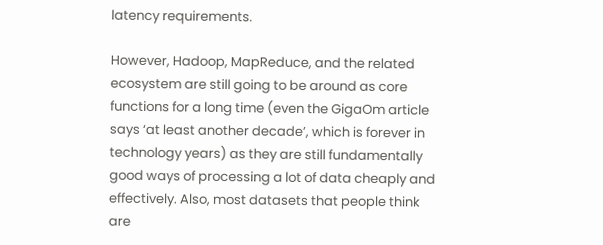latency requirements.

However, Hadoop, MapReduce, and the related ecosystem are still going to be around as core functions for a long time (even the GigaOm article says ‘at least another decade’, which is forever in technology years) as they are still fundamentally good ways of processing a lot of data cheaply and effectively. Also, most datasets that people think are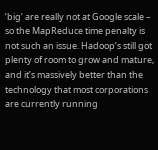‘big’ are really not at Google scale – so the MapReduce time penalty is not such an issue. Hadoop’s still got plenty of room to grow and mature, and it’s massively better than the technology that most corporations are currently running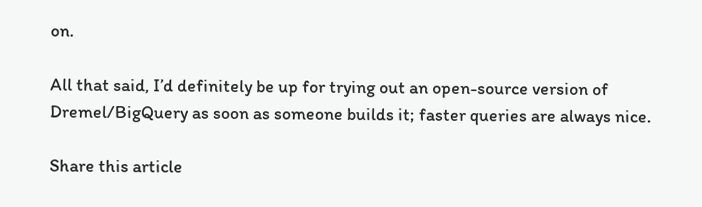on.

All that said, I’d definitely be up for trying out an open-source version of Dremel/BigQuery as soon as someone builds it; faster queries are always nice.

Share this article